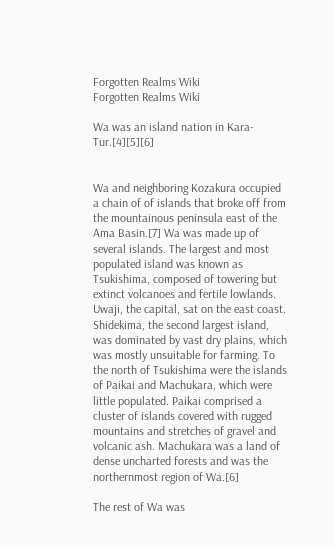Forgotten Realms Wiki
Forgotten Realms Wiki

Wa was an island nation in Kara-Tur.[4][5][6]


Wa and neighboring Kozakura occupied a chain of of islands that broke off from the mountainous peninsula east of the Ama Basin.[7] Wa was made up of several islands. The largest and most populated island was known as Tsukishima, composed of towering but extinct volcanoes and fertile lowlands. Uwaji, the capital, sat on the east coast. Shidekima, the second largest island, was dominated by vast dry plains, which was mostly unsuitable for farming. To the north of Tsukishima were the islands of Paikai and Machukara, which were little populated. Paikai comprised a cluster of islands covered with rugged mountains and stretches of gravel and volcanic ash. Machukara was a land of dense uncharted forests and was the northernmost region of Wa.[6]

The rest of Wa was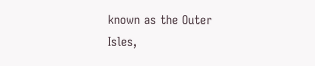known as the Outer Isles,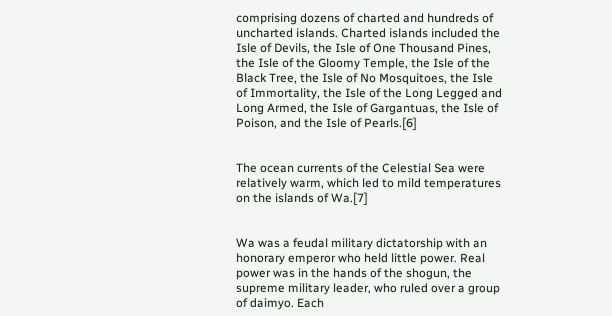comprising dozens of charted and hundreds of uncharted islands. Charted islands included the Isle of Devils, the Isle of One Thousand Pines, the Isle of the Gloomy Temple, the Isle of the Black Tree, the Isle of No Mosquitoes, the Isle of Immortality, the Isle of the Long Legged and Long Armed, the Isle of Gargantuas, the Isle of Poison, and the Isle of Pearls.[6]


The ocean currents of the Celestial Sea were relatively warm, which led to mild temperatures on the islands of Wa.[7]


Wa was a feudal military dictatorship with an honorary emperor who held little power. Real power was in the hands of the shogun, the supreme military leader, who ruled over a group of daimyo. Each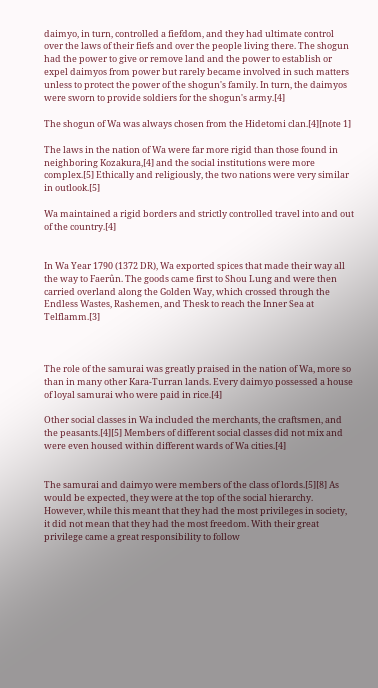daimyo, in turn, controlled a fiefdom, and they had ultimate control over the laws of their fiefs and over the people living there. The shogun had the power to give or remove land and the power to establish or expel daimyos from power but rarely became involved in such matters unless to protect the power of the shogun's family. In turn, the daimyos were sworn to provide soldiers for the shogun's army.[4]

The shogun of Wa was always chosen from the Hidetomi clan.[4][note 1]

The laws in the nation of Wa were far more rigid than those found in neighboring Kozakura,[4] and the social institutions were more complex.[5] Ethically and religiously, the two nations were very similar in outlook.[5]

Wa maintained a rigid borders and strictly controlled travel into and out of the country.[4]


In Wa Year 1790 (1372 DR), Wa exported spices that made their way all the way to Faerûn. The goods came first to Shou Lung and were then carried overland along the Golden Way, which crossed through the Endless Wastes, Rashemen, and Thesk to reach the Inner Sea at Telflamm.[3]



The role of the samurai was greatly praised in the nation of Wa, more so than in many other Kara-Turran lands. Every daimyo possessed a house of loyal samurai who were paid in rice.[4]

Other social classes in Wa included the merchants, the craftsmen, and the peasants.[4][5] Members of different social classes did not mix and were even housed within different wards of Wa cities.[4]


The samurai and daimyo were members of the class of lords.[5][8] As would be expected, they were at the top of the social hierarchy. However, while this meant that they had the most privileges in society, it did not mean that they had the most freedom. With their great privilege came a great responsibility to follow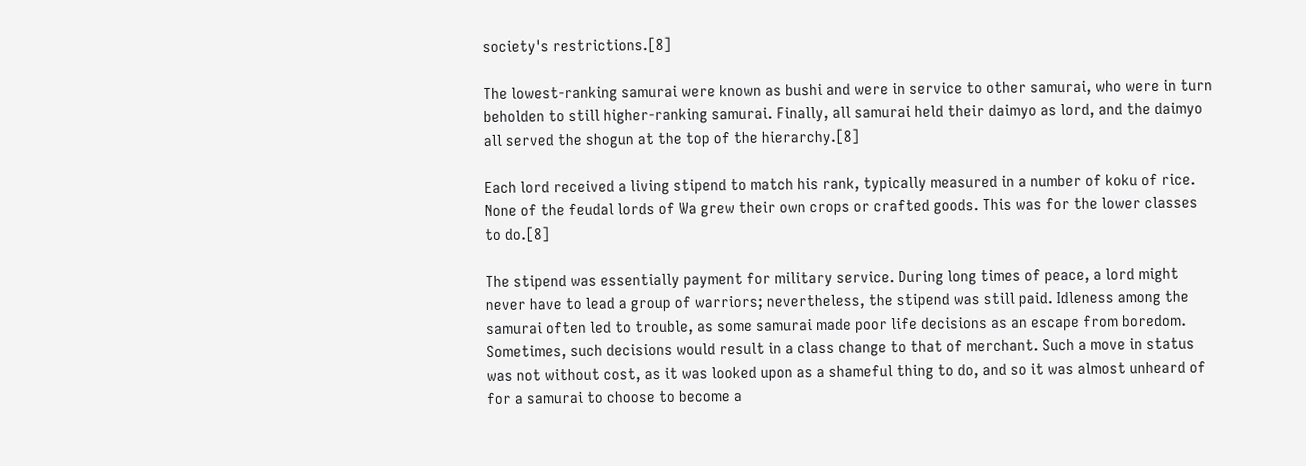society's restrictions.[8]

The lowest-ranking samurai were known as bushi and were in service to other samurai, who were in turn beholden to still higher-ranking samurai. Finally, all samurai held their daimyo as lord, and the daimyo all served the shogun at the top of the hierarchy.[8]

Each lord received a living stipend to match his rank, typically measured in a number of koku of rice. None of the feudal lords of Wa grew their own crops or crafted goods. This was for the lower classes to do.[8]

The stipend was essentially payment for military service. During long times of peace, a lord might never have to lead a group of warriors; nevertheless, the stipend was still paid. Idleness among the samurai often led to trouble, as some samurai made poor life decisions as an escape from boredom. Sometimes, such decisions would result in a class change to that of merchant. Such a move in status was not without cost, as it was looked upon as a shameful thing to do, and so it was almost unheard of for a samurai to choose to become a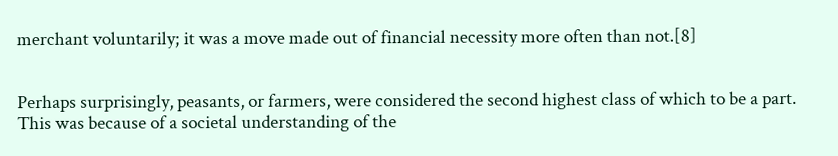merchant voluntarily; it was a move made out of financial necessity more often than not.[8]


Perhaps surprisingly, peasants, or farmers, were considered the second highest class of which to be a part. This was because of a societal understanding of the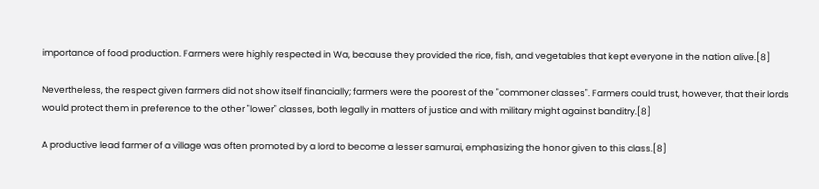importance of food production. Farmers were highly respected in Wa, because they provided the rice, fish, and vegetables that kept everyone in the nation alive.[8]

Nevertheless, the respect given farmers did not show itself financially; farmers were the poorest of the "commoner classes". Farmers could trust, however, that their lords would protect them in preference to the other "lower" classes, both legally in matters of justice and with military might against banditry.[8]

A productive lead farmer of a village was often promoted by a lord to become a lesser samurai, emphasizing the honor given to this class.[8]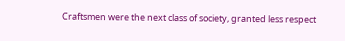Craftsmen were the next class of society, granted less respect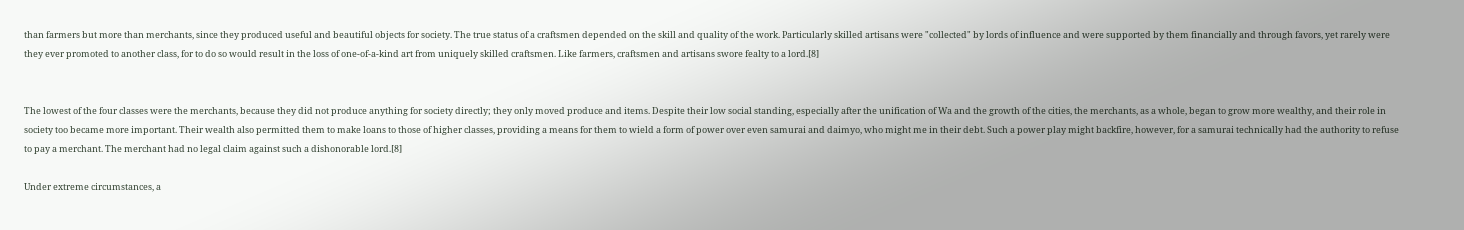than farmers but more than merchants, since they produced useful and beautiful objects for society. The true status of a craftsmen depended on the skill and quality of the work. Particularly skilled artisans were "collected" by lords of influence and were supported by them financially and through favors, yet rarely were they ever promoted to another class, for to do so would result in the loss of one-of-a-kind art from uniquely skilled craftsmen. Like farmers, craftsmen and artisans swore fealty to a lord.[8]


The lowest of the four classes were the merchants, because they did not produce anything for society directly; they only moved produce and items. Despite their low social standing, especially after the unification of Wa and the growth of the cities, the merchants, as a whole, began to grow more wealthy, and their role in society too became more important. Their wealth also permitted them to make loans to those of higher classes, providing a means for them to wield a form of power over even samurai and daimyo, who might me in their debt. Such a power play might backfire, however, for a samurai technically had the authority to refuse to pay a merchant. The merchant had no legal claim against such a dishonorable lord.[8]

Under extreme circumstances, a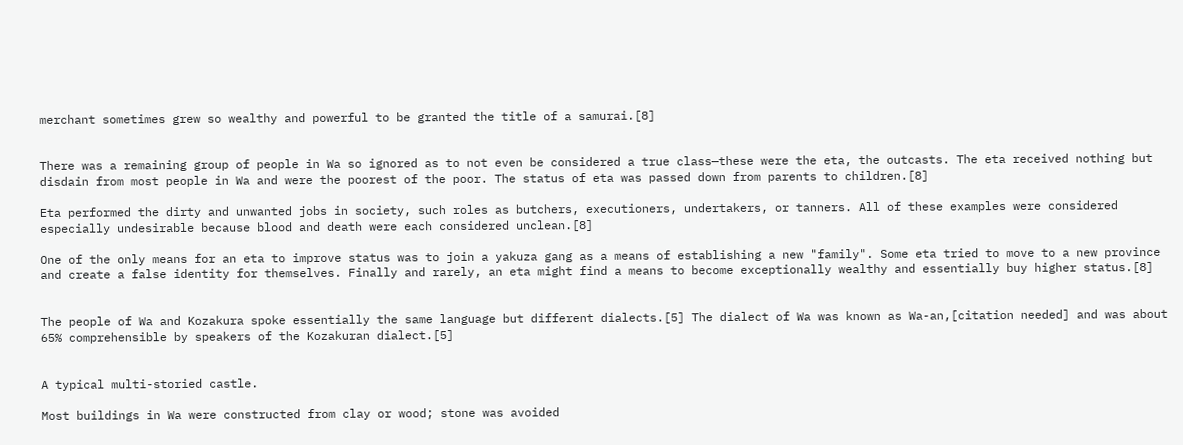merchant sometimes grew so wealthy and powerful to be granted the title of a samurai.[8]


There was a remaining group of people in Wa so ignored as to not even be considered a true class—these were the eta, the outcasts. The eta received nothing but disdain from most people in Wa and were the poorest of the poor. The status of eta was passed down from parents to children.[8]

Eta performed the dirty and unwanted jobs in society, such roles as butchers, executioners, undertakers, or tanners. All of these examples were considered especially undesirable because blood and death were each considered unclean.[8]

One of the only means for an eta to improve status was to join a yakuza gang as a means of establishing a new "family". Some eta tried to move to a new province and create a false identity for themselves. Finally and rarely, an eta might find a means to become exceptionally wealthy and essentially buy higher status.[8]


The people of Wa and Kozakura spoke essentially the same language but different dialects.[5] The dialect of Wa was known as Wa-an,[citation needed] and was about 65% comprehensible by speakers of the Kozakuran dialect.[5]


A typical multi-storied castle.

Most buildings in Wa were constructed from clay or wood; stone was avoided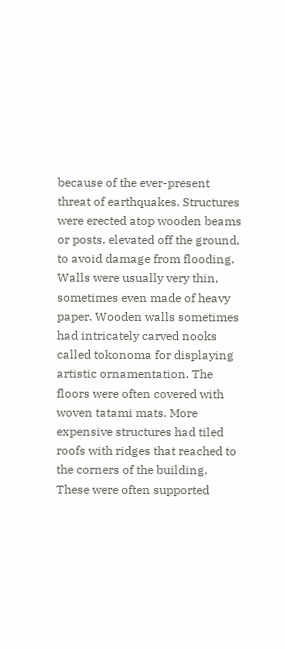because of the ever-present threat of earthquakes. Structures were erected atop wooden beams or posts, elevated off the ground, to avoid damage from flooding. Walls were usually very thin, sometimes even made of heavy paper. Wooden walls sometimes had intricately carved nooks called tokonoma for displaying artistic ornamentation. The floors were often covered with woven tatami mats. More expensive structures had tiled roofs with ridges that reached to the corners of the building. These were often supported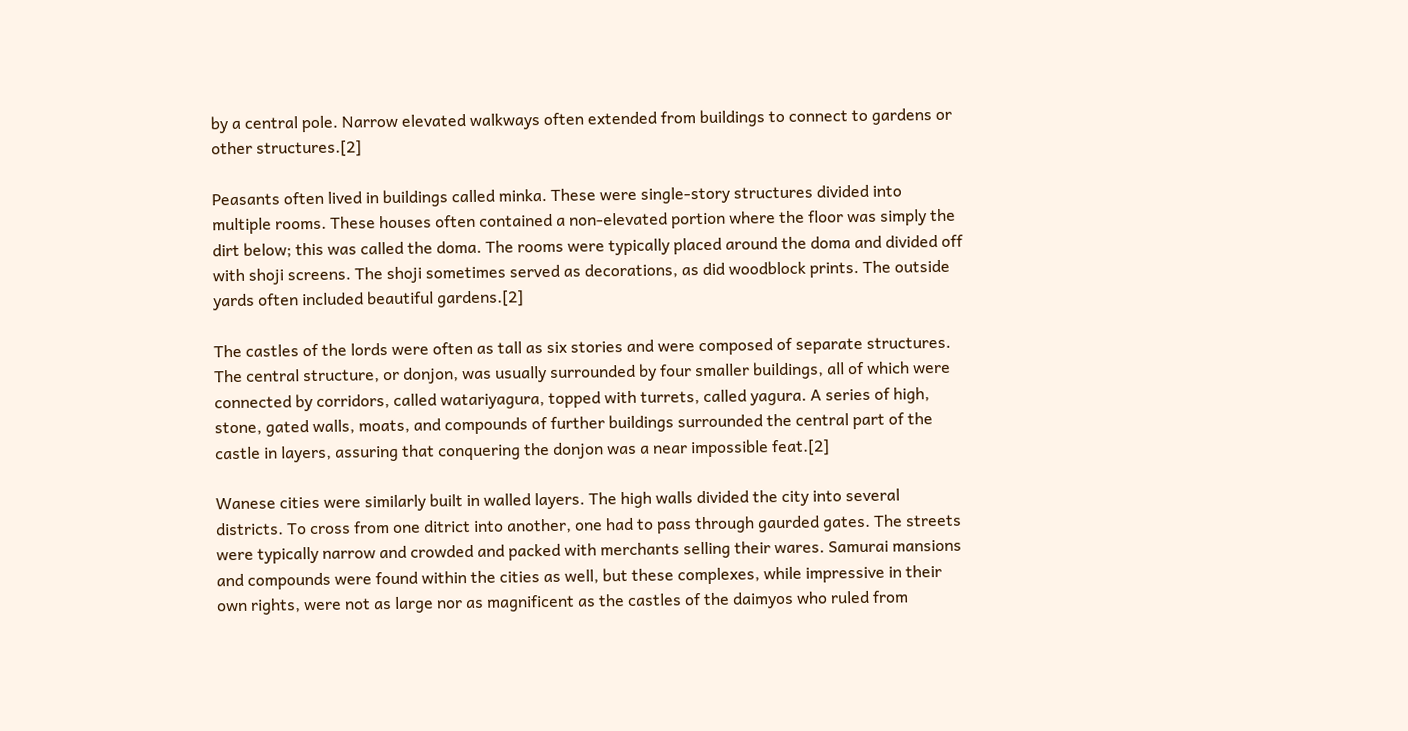by a central pole. Narrow elevated walkways often extended from buildings to connect to gardens or other structures.[2]

Peasants often lived in buildings called minka. These were single-story structures divided into multiple rooms. These houses often contained a non-elevated portion where the floor was simply the dirt below; this was called the doma. The rooms were typically placed around the doma and divided off with shoji screens. The shoji sometimes served as decorations, as did woodblock prints. The outside yards often included beautiful gardens.[2]

The castles of the lords were often as tall as six stories and were composed of separate structures. The central structure, or donjon, was usually surrounded by four smaller buildings, all of which were connected by corridors, called watariyagura, topped with turrets, called yagura. A series of high, stone, gated walls, moats, and compounds of further buildings surrounded the central part of the castle in layers, assuring that conquering the donjon was a near impossible feat.[2]

Wanese cities were similarly built in walled layers. The high walls divided the city into several districts. To cross from one ditrict into another, one had to pass through gaurded gates. The streets were typically narrow and crowded and packed with merchants selling their wares. Samurai mansions and compounds were found within the cities as well, but these complexes, while impressive in their own rights, were not as large nor as magnificent as the castles of the daimyos who ruled from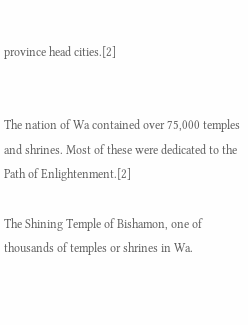province head cities.[2]


The nation of Wa contained over 75,000 temples and shrines. Most of these were dedicated to the Path of Enlightenment.[2]

The Shining Temple of Bishamon, one of thousands of temples or shrines in Wa.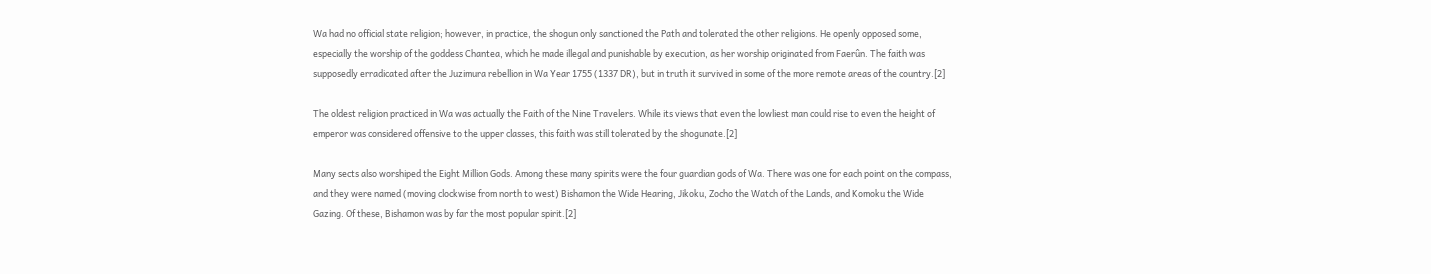Wa had no official state religion; however, in practice, the shogun only sanctioned the Path and tolerated the other religions. He openly opposed some, especially the worship of the goddess Chantea, which he made illegal and punishable by execution, as her worship originated from Faerûn. The faith was supposedly erradicated after the Juzimura rebellion in Wa Year 1755 (1337 DR), but in truth it survived in some of the more remote areas of the country.[2]

The oldest religion practiced in Wa was actually the Faith of the Nine Travelers. While its views that even the lowliest man could rise to even the height of emperor was considered offensive to the upper classes, this faith was still tolerated by the shogunate.[2]

Many sects also worshiped the Eight Million Gods. Among these many spirits were the four guardian gods of Wa. There was one for each point on the compass, and they were named (moving clockwise from north to west) Bishamon the Wide Hearing, Jikoku, Zocho the Watch of the Lands, and Komoku the Wide Gazing. Of these, Bishamon was by far the most popular spirit.[2]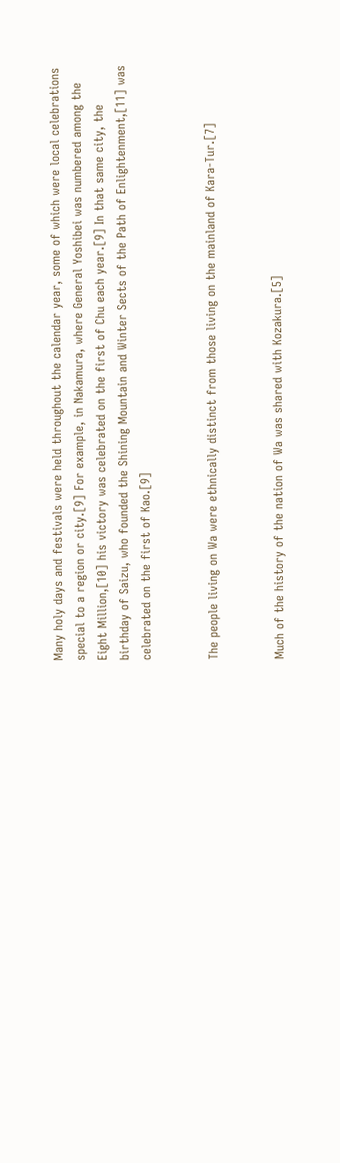Many holy days and festivals were held throughout the calendar year, some of which were local celebrations special to a region or city.[9] For example, in Nakamura, where General Yoshibei was numbered among the Eight Million,[10] his victory was celebrated on the first of Chu each year.[9] In that same city, the birthday of Saizu, who founded the Shining Mountain and Winter Sects of the Path of Enlightenment,[11] was celebrated on the first of Kao.[9]


The people living on Wa were ethnically distinct from those living on the mainland of Kara-Tur.[7]


Much of the history of the nation of Wa was shared with Kozakura.[5]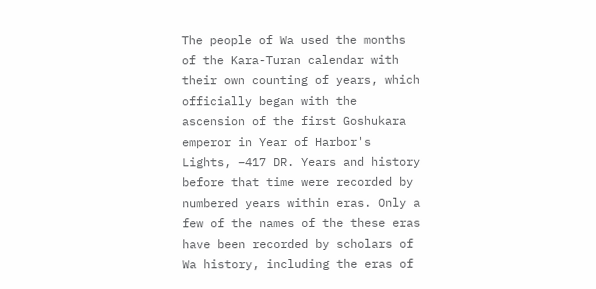The people of Wa used the months of the Kara-Turan calendar with their own counting of years, which officially began with the ascension of the first Goshukara emperor in Year of Harbor's Lights, −417 DR. Years and history before that time were recorded by numbered years within eras. Only a few of the names of the these eras have been recorded by scholars of Wa history, including the eras of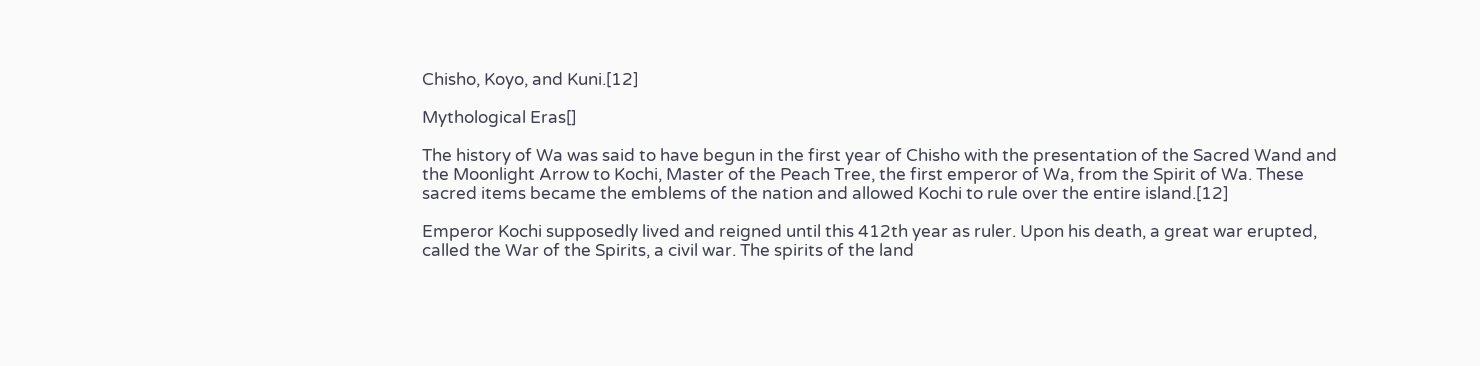Chisho, Koyo, and Kuni.[12]

Mythological Eras[]

The history of Wa was said to have begun in the first year of Chisho with the presentation of the Sacred Wand and the Moonlight Arrow to Kochi, Master of the Peach Tree, the first emperor of Wa, from the Spirit of Wa. These sacred items became the emblems of the nation and allowed Kochi to rule over the entire island.[12]

Emperor Kochi supposedly lived and reigned until this 412th year as ruler. Upon his death, a great war erupted, called the War of the Spirits, a civil war. The spirits of the land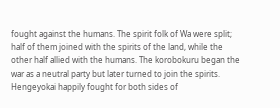fought against the humans. The spirit folk of Wa were split; half of them joined with the spirits of the land, while the other half allied with the humans. The korobokuru began the war as a neutral party but later turned to join the spirits. Hengeyokai happily fought for both sides of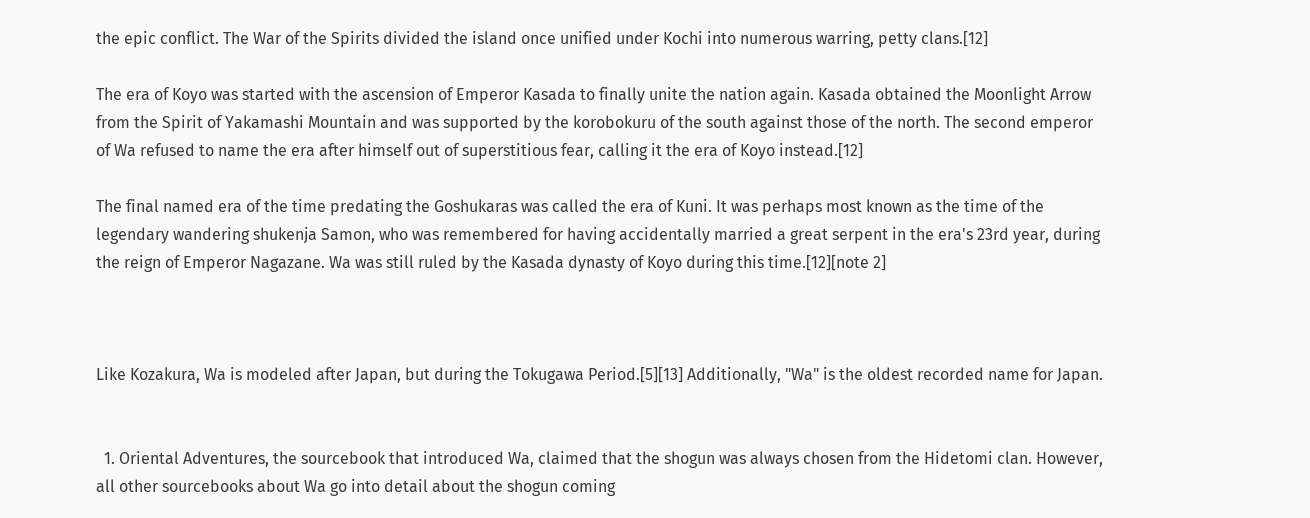the epic conflict. The War of the Spirits divided the island once unified under Kochi into numerous warring, petty clans.[12]

The era of Koyo was started with the ascension of Emperor Kasada to finally unite the nation again. Kasada obtained the Moonlight Arrow from the Spirit of Yakamashi Mountain and was supported by the korobokuru of the south against those of the north. The second emperor of Wa refused to name the era after himself out of superstitious fear, calling it the era of Koyo instead.[12]

The final named era of the time predating the Goshukaras was called the era of Kuni. It was perhaps most known as the time of the legendary wandering shukenja Samon, who was remembered for having accidentally married a great serpent in the era's 23rd year, during the reign of Emperor Nagazane. Wa was still ruled by the Kasada dynasty of Koyo during this time.[12][note 2]



Like Kozakura, Wa is modeled after Japan, but during the Tokugawa Period.[5][13] Additionally, "Wa" is the oldest recorded name for Japan.


  1. Oriental Adventures, the sourcebook that introduced Wa, claimed that the shogun was always chosen from the Hidetomi clan. However, all other sourcebooks about Wa go into detail about the shogun coming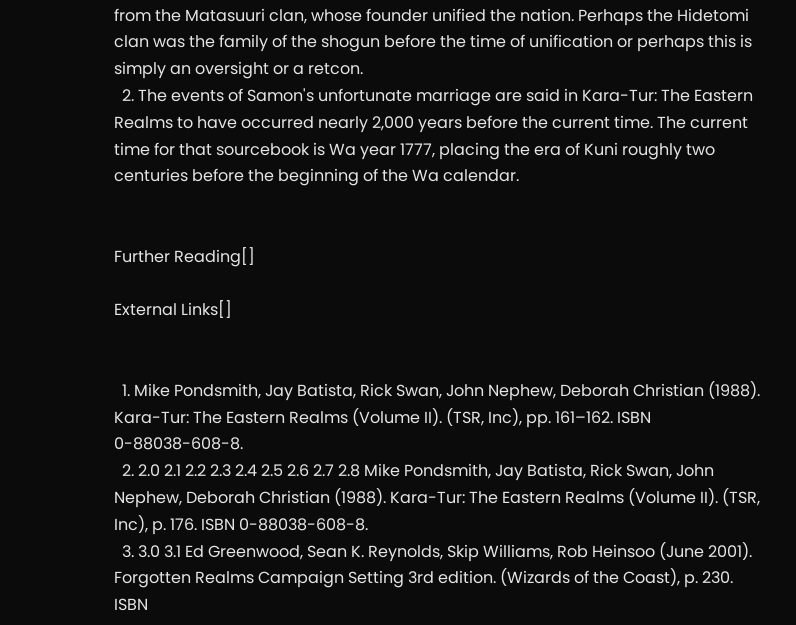from the Matasuuri clan, whose founder unified the nation. Perhaps the Hidetomi clan was the family of the shogun before the time of unification or perhaps this is simply an oversight or a retcon.
  2. The events of Samon's unfortunate marriage are said in Kara-Tur: The Eastern Realms to have occurred nearly 2,000 years before the current time. The current time for that sourcebook is Wa year 1777, placing the era of Kuni roughly two centuries before the beginning of the Wa calendar.


Further Reading[]

External Links[]


  1. Mike Pondsmith, Jay Batista, Rick Swan, John Nephew, Deborah Christian (1988). Kara-Tur: The Eastern Realms (Volume II). (TSR, Inc), pp. 161–162. ISBN 0-88038-608-8.
  2. 2.0 2.1 2.2 2.3 2.4 2.5 2.6 2.7 2.8 Mike Pondsmith, Jay Batista, Rick Swan, John Nephew, Deborah Christian (1988). Kara-Tur: The Eastern Realms (Volume II). (TSR, Inc), p. 176. ISBN 0-88038-608-8.
  3. 3.0 3.1 Ed Greenwood, Sean K. Reynolds, Skip Williams, Rob Heinsoo (June 2001). Forgotten Realms Campaign Setting 3rd edition. (Wizards of the Coast), p. 230. ISBN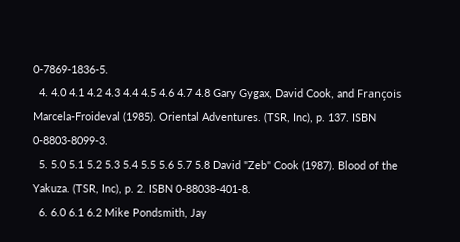0-7869-1836-5.
  4. 4.0 4.1 4.2 4.3 4.4 4.5 4.6 4.7 4.8 Gary Gygax, David Cook, and François Marcela-Froideval (1985). Oriental Adventures. (TSR, Inc), p. 137. ISBN 0-8803-8099-3.
  5. 5.0 5.1 5.2 5.3 5.4 5.5 5.6 5.7 5.8 David "Zeb" Cook (1987). Blood of the Yakuza. (TSR, Inc), p. 2. ISBN 0-88038-401-8.
  6. 6.0 6.1 6.2 Mike Pondsmith, Jay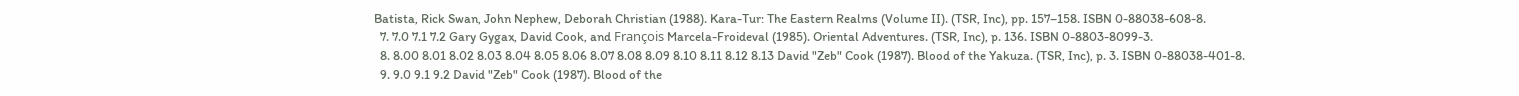Batista, Rick Swan, John Nephew, Deborah Christian (1988). Kara-Tur: The Eastern Realms (Volume II). (TSR, Inc), pp. 157–158. ISBN 0-88038-608-8.
  7. 7.0 7.1 7.2 Gary Gygax, David Cook, and François Marcela-Froideval (1985). Oriental Adventures. (TSR, Inc), p. 136. ISBN 0-8803-8099-3.
  8. 8.00 8.01 8.02 8.03 8.04 8.05 8.06 8.07 8.08 8.09 8.10 8.11 8.12 8.13 David "Zeb" Cook (1987). Blood of the Yakuza. (TSR, Inc), p. 3. ISBN 0-88038-401-8.
  9. 9.0 9.1 9.2 David "Zeb" Cook (1987). Blood of the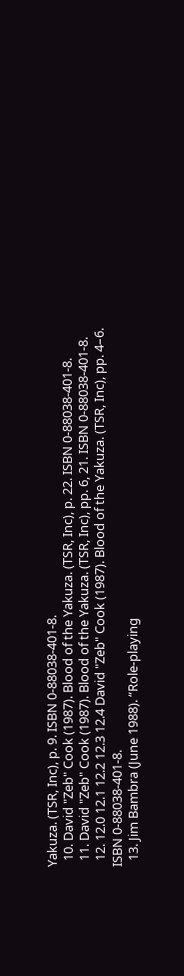Yakuza. (TSR, Inc), p. 9. ISBN 0-88038-401-8.
  10. David "Zeb" Cook (1987). Blood of the Yakuza. (TSR, Inc), p. 22. ISBN 0-88038-401-8.
  11. David "Zeb" Cook (1987). Blood of the Yakuza. (TSR, Inc), pp. 6, 21. ISBN 0-88038-401-8.
  12. 12.0 12.1 12.2 12.3 12.4 David "Zeb" Cook (1987). Blood of the Yakuza. (TSR, Inc), pp. 4–6. ISBN 0-88038-401-8.
  13. Jim Bambra (June 1988). “Role-playing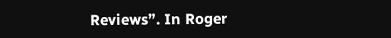Reviews”. In Roger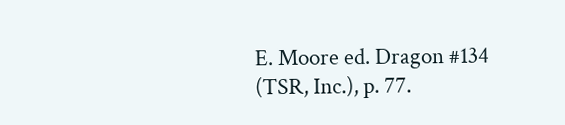E. Moore ed. Dragon #134 (TSR, Inc.), p. 77.